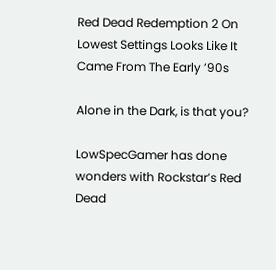Red Dead Redemption 2 On Lowest Settings Looks Like It Came From The Early ’90s

Alone in the Dark, is that you?

LowSpecGamer has done wonders with Rockstar’s Red Dead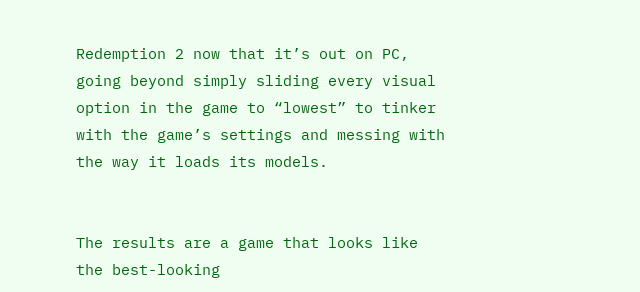Redemption 2 now that it’s out on PC, going beyond simply sliding every visual option in the game to “lowest” to tinker with the game’s settings and messing with the way it loads its models.


The results are a game that looks like the best-looking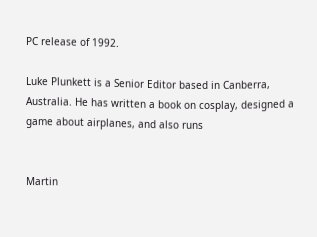PC release of 1992.

Luke Plunkett is a Senior Editor based in Canberra, Australia. He has written a book on cosplay, designed a game about airplanes, and also runs


Martin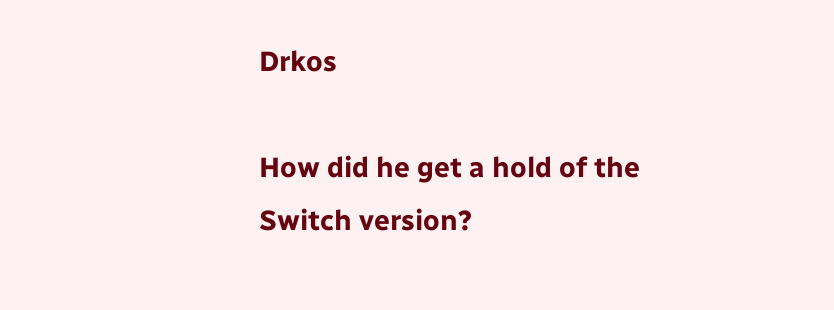Drkos

How did he get a hold of the Switch version?